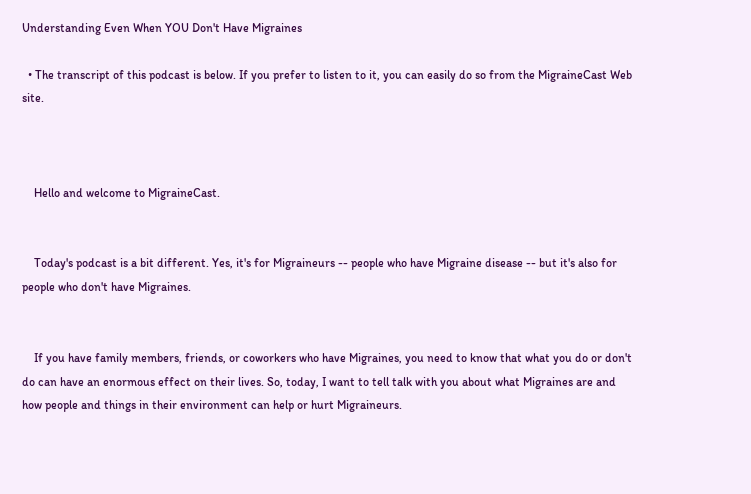Understanding Even When YOU Don't Have Migraines

  • The transcript of this podcast is below. If you prefer to listen to it, you can easily do so from the MigraineCast Web site.



    Hello and welcome to MigraineCast.


    Today's podcast is a bit different. Yes, it's for Migraineurs -- people who have Migraine disease -- but it's also for people who don't have Migraines.


    If you have family members, friends, or coworkers who have Migraines, you need to know that what you do or don't do can have an enormous effect on their lives. So, today, I want to tell talk with you about what Migraines are and how people and things in their environment can help or hurt Migraineurs.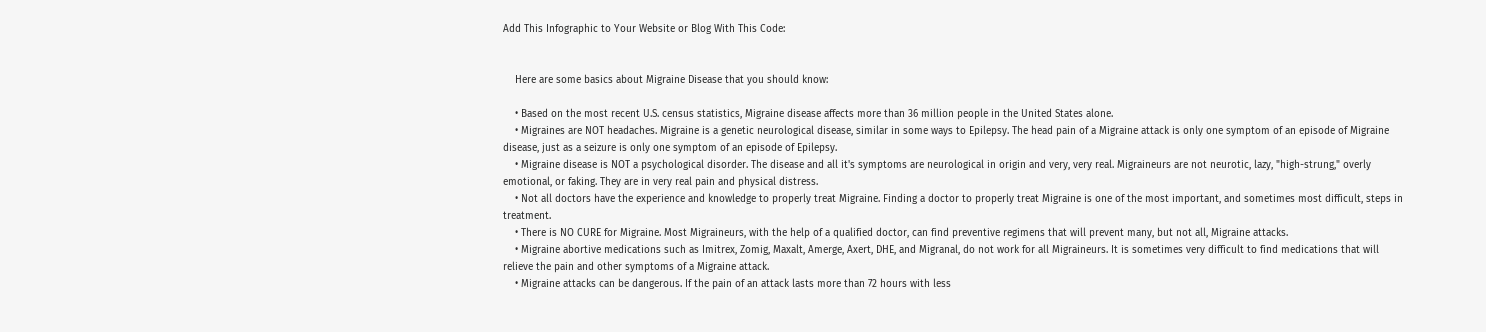Add This Infographic to Your Website or Blog With This Code:


    Here are some basics about Migraine Disease that you should know:

    • Based on the most recent U.S. census statistics, Migraine disease affects more than 36 million people in the United States alone.
    • Migraines are NOT headaches. Migraine is a genetic neurological disease, similar in some ways to Epilepsy. The head pain of a Migraine attack is only one symptom of an episode of Migraine disease, just as a seizure is only one symptom of an episode of Epilepsy.
    • Migraine disease is NOT a psychological disorder. The disease and all it's symptoms are neurological in origin and very, very real. Migraineurs are not neurotic, lazy, "high-strung," overly emotional, or faking. They are in very real pain and physical distress.
    • Not all doctors have the experience and knowledge to properly treat Migraine. Finding a doctor to properly treat Migraine is one of the most important, and sometimes most difficult, steps in treatment.
    • There is NO CURE for Migraine. Most Migraineurs, with the help of a qualified doctor, can find preventive regimens that will prevent many, but not all, Migraine attacks.
    • Migraine abortive medications such as Imitrex, Zomig, Maxalt, Amerge, Axert, DHE, and Migranal, do not work for all Migraineurs. It is sometimes very difficult to find medications that will relieve the pain and other symptoms of a Migraine attack.
    • Migraine attacks can be dangerous. If the pain of an attack lasts more than 72 hours with less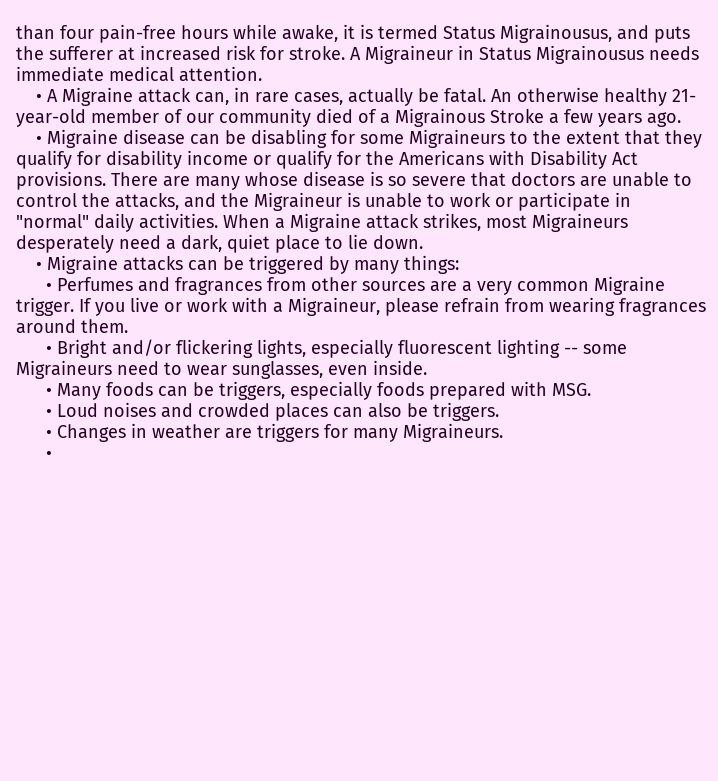than four pain-free hours while awake, it is termed Status Migrainousus, and puts the sufferer at increased risk for stroke. A Migraineur in Status Migrainousus needs immediate medical attention.
    • A Migraine attack can, in rare cases, actually be fatal. An otherwise healthy 21-year-old member of our community died of a Migrainous Stroke a few years ago.
    • Migraine disease can be disabling for some Migraineurs to the extent that they qualify for disability income or qualify for the Americans with Disability Act provisions. There are many whose disease is so severe that doctors are unable to control the attacks, and the Migraineur is unable to work or participate in "normal" daily activities. When a Migraine attack strikes, most Migraineurs desperately need a dark, quiet place to lie down.
    • Migraine attacks can be triggered by many things:
      • Perfumes and fragrances from other sources are a very common Migraine trigger. If you live or work with a Migraineur, please refrain from wearing fragrances around them.
      • Bright and/or flickering lights, especially fluorescent lighting -- some Migraineurs need to wear sunglasses, even inside.
      • Many foods can be triggers, especially foods prepared with MSG.
      • Loud noises and crowded places can also be triggers.
      • Changes in weather are triggers for many Migraineurs.
      •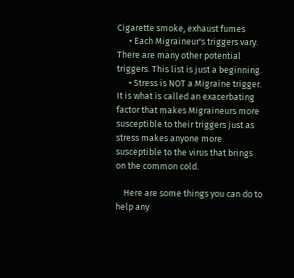Cigarette smoke, exhaust fumes
      • Each Migraineur's triggers vary. There are many other potential triggers. This list is just a beginning.
      • Stress is NOT a Migraine trigger. It is what is called an exacerbating factor that makes Migraineurs more susceptible to their triggers just as stress makes anyone more susceptible to the virus that brings on the common cold.

    Here are some things you can do to help any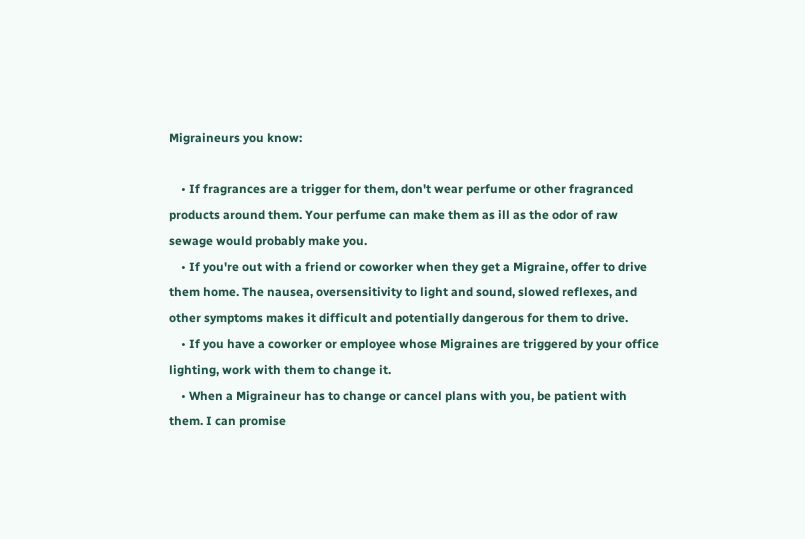Migraineurs you know:

    • If fragrances are a trigger for them, don't wear perfume or other fragranced products around them. Your perfume can make them as ill as the odor of raw sewage would probably make you.
    • If you're out with a friend or coworker when they get a Migraine, offer to drive them home. The nausea, oversensitivity to light and sound, slowed reflexes, and other symptoms makes it difficult and potentially dangerous for them to drive.
    • If you have a coworker or employee whose Migraines are triggered by your office lighting, work with them to change it.
    • When a Migraineur has to change or cancel plans with you, be patient with them. I can promise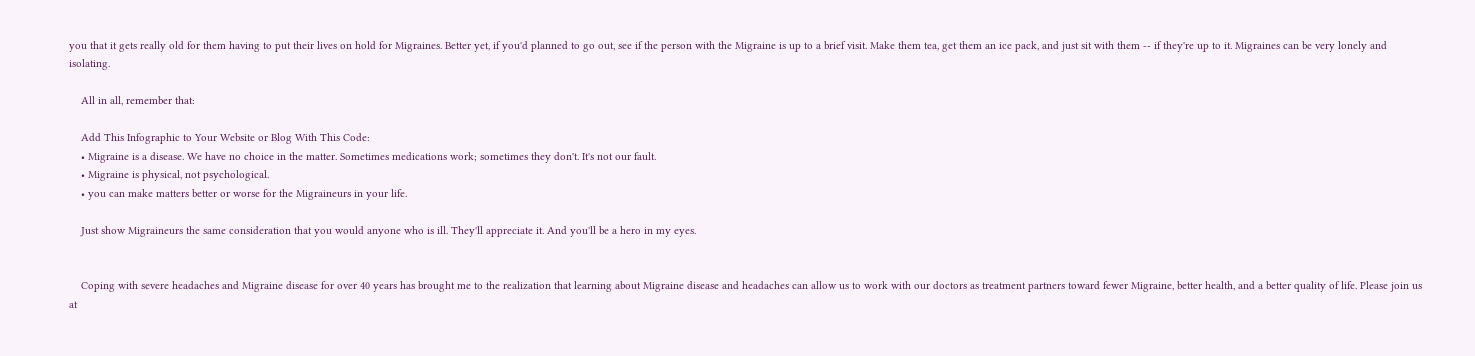you that it gets really old for them having to put their lives on hold for Migraines. Better yet, if you'd planned to go out, see if the person with the Migraine is up to a brief visit. Make them tea, get them an ice pack, and just sit with them -- if they're up to it. Migraines can be very lonely and isolating.

    All in all, remember that:

    Add This Infographic to Your Website or Blog With This Code:
    • Migraine is a disease. We have no choice in the matter. Sometimes medications work; sometimes they don't. It's not our fault.
    • Migraine is physical, not psychological.
    • you can make matters better or worse for the Migraineurs in your life.

    Just show Migraineurs the same consideration that you would anyone who is ill. They'll appreciate it. And you'll be a hero in my eyes.


    Coping with severe headaches and Migraine disease for over 40 years has brought me to the realization that learning about Migraine disease and headaches can allow us to work with our doctors as treatment partners toward fewer Migraine, better health, and a better quality of life. Please join us at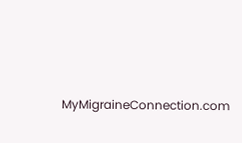MyMigraineConnection.com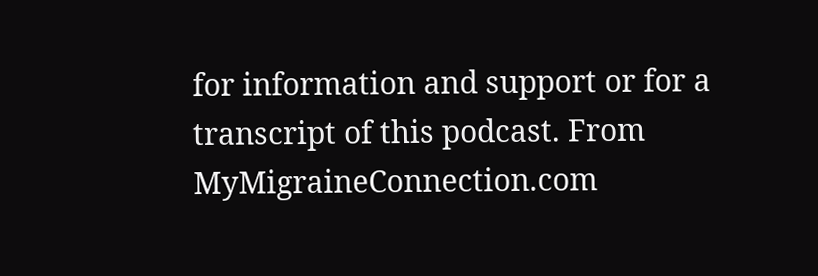for information and support or for a transcript of this podcast. From MyMigraineConnection.com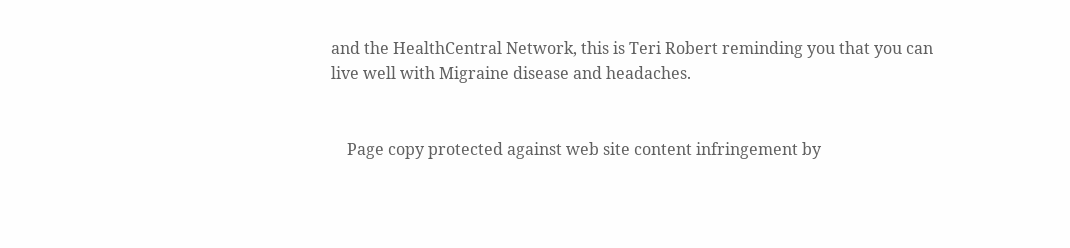and the HealthCentral Network, this is Teri Robert reminding you that you can live well with Migraine disease and headaches.


    Page copy protected against web site content infringement by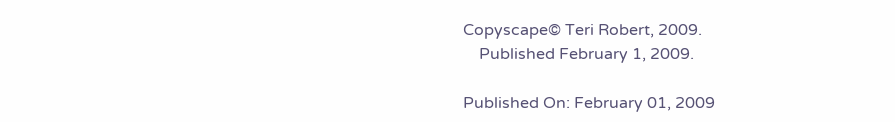Copyscape© Teri Robert, 2009.
    Published February 1, 2009.

Published On: February 01, 2009